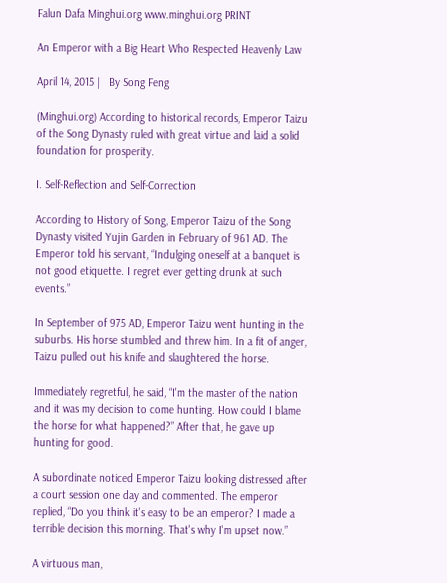Falun Dafa Minghui.org www.minghui.org PRINT

An Emperor with a Big Heart Who Respected Heavenly Law

April 14, 2015 |   By Song Feng

(Minghui.org) According to historical records, Emperor Taizu of the Song Dynasty ruled with great virtue and laid a solid foundation for prosperity.

I. Self-Reflection and Self-Correction

According to History of Song, Emperor Taizu of the Song Dynasty visited Yujin Garden in February of 961 AD. The Emperor told his servant, “Indulging oneself at a banquet is not good etiquette. I regret ever getting drunk at such events.”

In September of 975 AD, Emperor Taizu went hunting in the suburbs. His horse stumbled and threw him. In a fit of anger, Taizu pulled out his knife and slaughtered the horse.

Immediately regretful, he said, “I'm the master of the nation and it was my decision to come hunting. How could I blame the horse for what happened?” After that, he gave up hunting for good.

A subordinate noticed Emperor Taizu looking distressed after a court session one day and commented. The emperor replied, “Do you think it's easy to be an emperor? I made a terrible decision this morning. That's why I'm upset now.”

A virtuous man,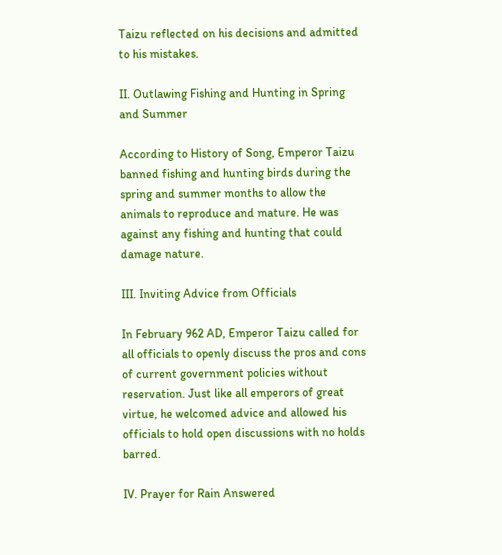Taizu reflected on his decisions and admitted to his mistakes.

II. Outlawing Fishing and Hunting in Spring and Summer

According to History of Song, Emperor Taizu banned fishing and hunting birds during the spring and summer months to allow the animals to reproduce and mature. He was against any fishing and hunting that could damage nature.

III. Inviting Advice from Officials

In February 962 AD, Emperor Taizu called for all officials to openly discuss the pros and cons of current government policies without reservation. Just like all emperors of great virtue, he welcomed advice and allowed his officials to hold open discussions with no holds barred.

IV. Prayer for Rain Answered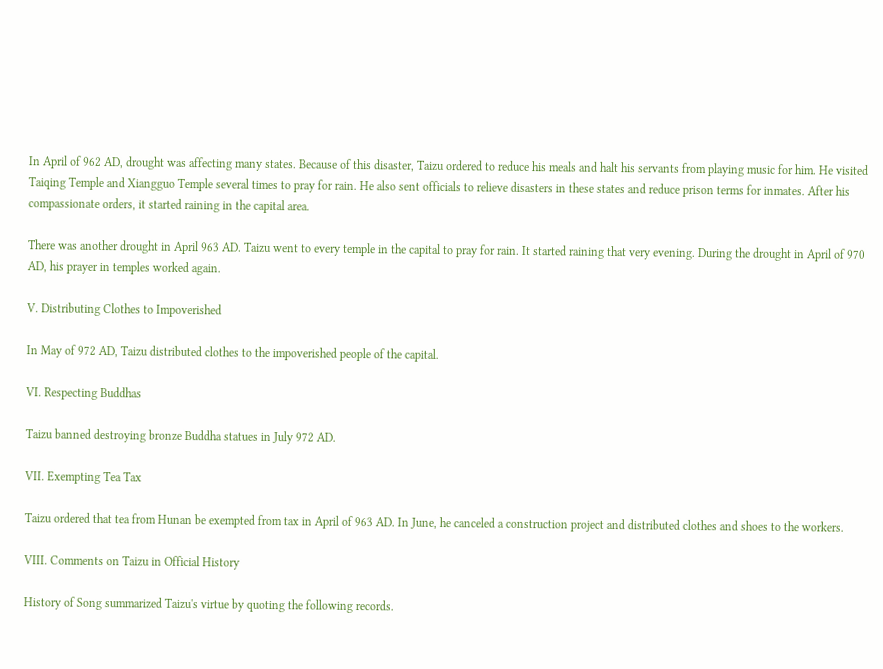In April of 962 AD, drought was affecting many states. Because of this disaster, Taizu ordered to reduce his meals and halt his servants from playing music for him. He visited Taiqing Temple and Xiangguo Temple several times to pray for rain. He also sent officials to relieve disasters in these states and reduce prison terms for inmates. After his compassionate orders, it started raining in the capital area.

There was another drought in April 963 AD. Taizu went to every temple in the capital to pray for rain. It started raining that very evening. During the drought in April of 970 AD, his prayer in temples worked again.

V. Distributing Clothes to Impoverished

In May of 972 AD, Taizu distributed clothes to the impoverished people of the capital.

VI. Respecting Buddhas

Taizu banned destroying bronze Buddha statues in July 972 AD.

VII. Exempting Tea Tax

Taizu ordered that tea from Hunan be exempted from tax in April of 963 AD. In June, he canceled a construction project and distributed clothes and shoes to the workers.

VIII. Comments on Taizu in Official History

History of Song summarized Taizu's virtue by quoting the following records.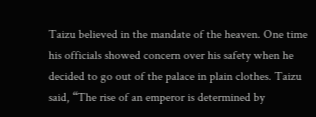Taizu believed in the mandate of the heaven. One time his officials showed concern over his safety when he decided to go out of the palace in plain clothes. Taizu said, “The rise of an emperor is determined by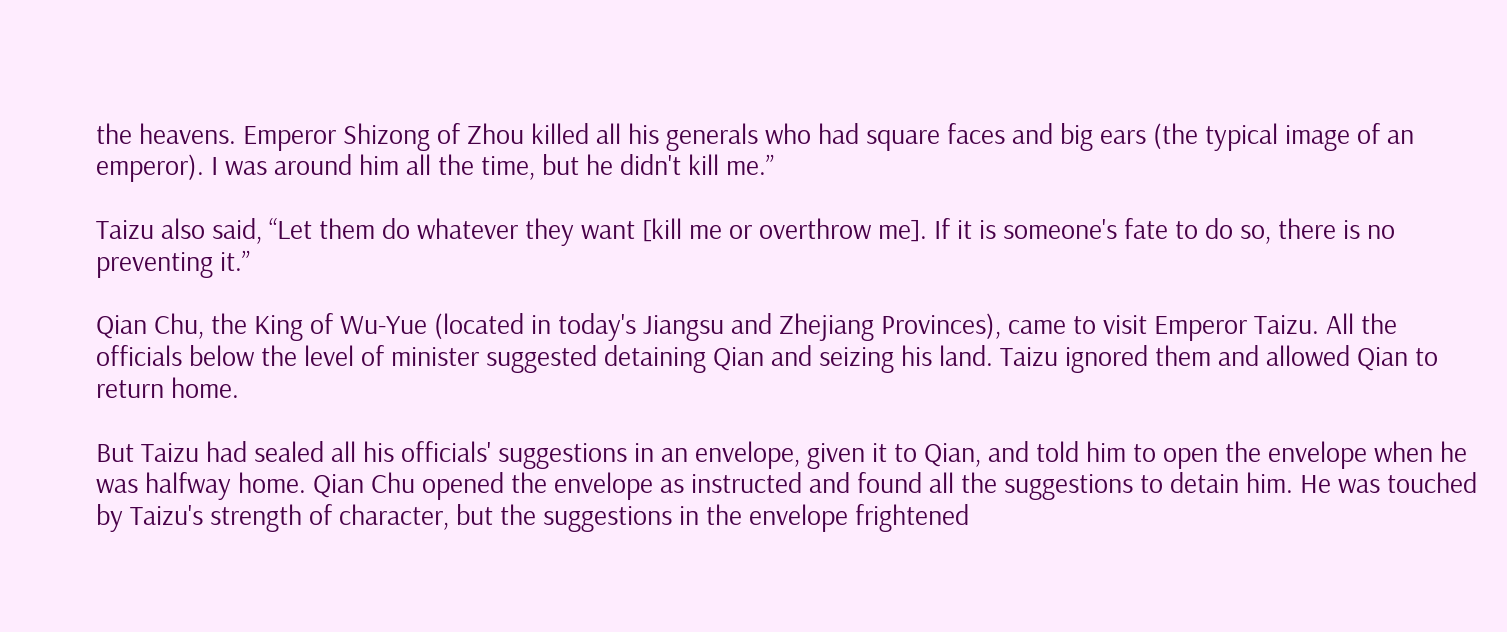the heavens. Emperor Shizong of Zhou killed all his generals who had square faces and big ears (the typical image of an emperor). I was around him all the time, but he didn't kill me.”

Taizu also said, “Let them do whatever they want [kill me or overthrow me]. If it is someone's fate to do so, there is no preventing it.”

Qian Chu, the King of Wu-Yue (located in today's Jiangsu and Zhejiang Provinces), came to visit Emperor Taizu. All the officials below the level of minister suggested detaining Qian and seizing his land. Taizu ignored them and allowed Qian to return home.

But Taizu had sealed all his officials' suggestions in an envelope, given it to Qian, and told him to open the envelope when he was halfway home. Qian Chu opened the envelope as instructed and found all the suggestions to detain him. He was touched by Taizu's strength of character, but the suggestions in the envelope frightened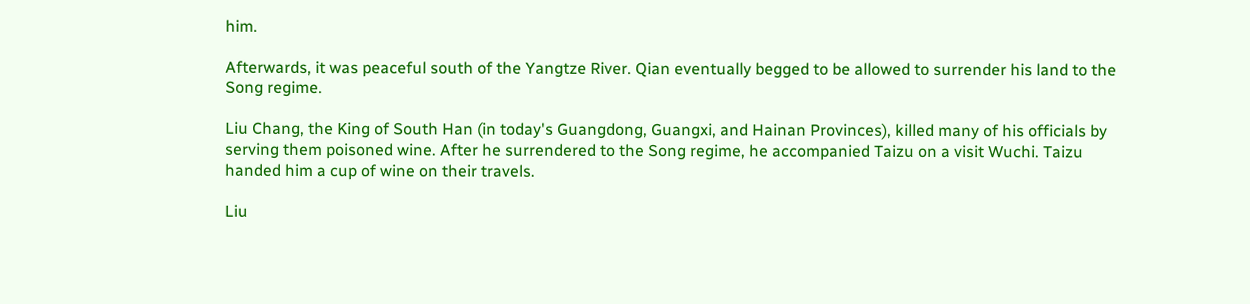him.

Afterwards, it was peaceful south of the Yangtze River. Qian eventually begged to be allowed to surrender his land to the Song regime.

Liu Chang, the King of South Han (in today's Guangdong, Guangxi, and Hainan Provinces), killed many of his officials by serving them poisoned wine. After he surrendered to the Song regime, he accompanied Taizu on a visit Wuchi. Taizu handed him a cup of wine on their travels.

Liu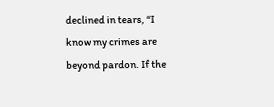declined in tears, “I know my crimes are beyond pardon. If the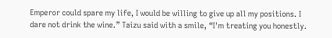Emperor could spare my life, I would be willing to give up all my positions. I dare not drink the wine.” Taizu said with a smile, “I'm treating you honestly.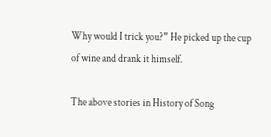Why would I trick you?” He picked up the cup of wine and drank it himself.

The above stories in History of Song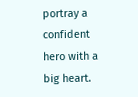portray a confident hero with a big heart.